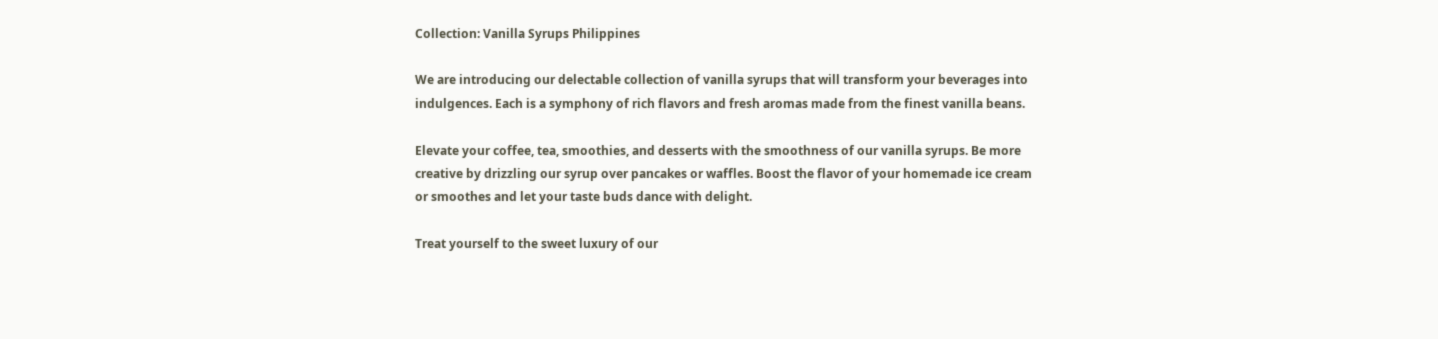Collection: Vanilla Syrups Philippines

We are introducing our delectable collection of vanilla syrups that will transform your beverages into indulgences. Each is a symphony of rich flavors and fresh aromas made from the finest vanilla beans.

Elevate your coffee, tea, smoothies, and desserts with the smoothness of our vanilla syrups. Be more creative by drizzling our syrup over pancakes or waffles. Boost the flavor of your homemade ice cream or smoothes and let your taste buds dance with delight.

Treat yourself to the sweet luxury of our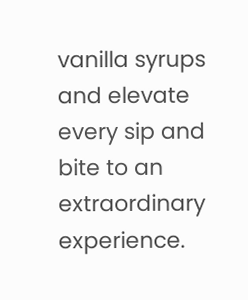vanilla syrups and elevate every sip and bite to an extraordinary experience.